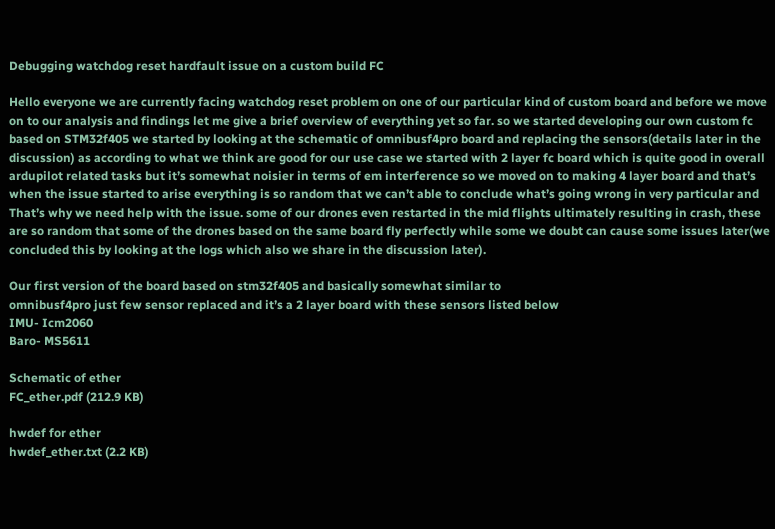Debugging watchdog reset hardfault issue on a custom build FC

Hello everyone we are currently facing watchdog reset problem on one of our particular kind of custom board and before we move on to our analysis and findings let me give a brief overview of everything yet so far. so we started developing our own custom fc based on STM32f405 we started by looking at the schematic of omnibusf4pro board and replacing the sensors(details later in the discussion) as according to what we think are good for our use case we started with 2 layer fc board which is quite good in overall ardupilot related tasks but it’s somewhat noisier in terms of em interference so we moved on to making 4 layer board and that’s when the issue started to arise everything is so random that we can’t able to conclude what’s going wrong in very particular and That’s why we need help with the issue. some of our drones even restarted in the mid flights ultimately resulting in crash, these are so random that some of the drones based on the same board fly perfectly while some we doubt can cause some issues later(we concluded this by looking at the logs which also we share in the discussion later).

Our first version of the board based on stm32f405 and basically somewhat similar to
omnibusf4pro just few sensor replaced and it’s a 2 layer board with these sensors listed below
IMU- Icm2060
Baro- MS5611

Schematic of ether
FC_ether.pdf (212.9 KB)

hwdef for ether
hwdef_ether.txt (2.2 KB)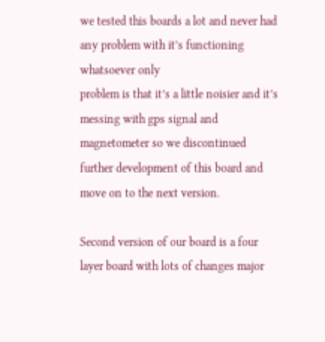we tested this boards a lot and never had any problem with it’s functioning whatsoever only
problem is that it’s a little noisier and it’s messing with gps signal and magnetometer so we discontinued further development of this board and move on to the next version.

Second version of our board is a four layer board with lots of changes major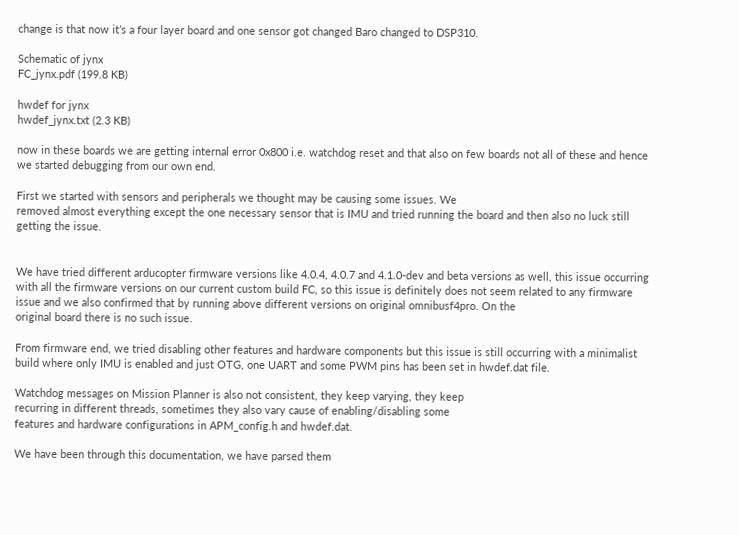change is that now it’s a four layer board and one sensor got changed Baro changed to DSP310.

Schematic of jynx
FC_jynx.pdf (199.8 KB)

hwdef for jynx
hwdef_jynx.txt (2.3 KB)

now in these boards we are getting internal error 0x800 i.e. watchdog reset and that also on few boards not all of these and hence we started debugging from our own end.

First we started with sensors and peripherals we thought may be causing some issues. We
removed almost everything except the one necessary sensor that is IMU and tried running the board and then also no luck still getting the issue.


We have tried different arducopter firmware versions like 4.0.4, 4.0.7 and 4.1.0-dev and beta versions as well, this issue occurring with all the firmware versions on our current custom build FC, so this issue is definitely does not seem related to any firmware issue and we also confirmed that by running above different versions on original omnibusf4pro. On the
original board there is no such issue.

From firmware end, we tried disabling other features and hardware components but this issue is still occurring with a minimalist build where only IMU is enabled and just OTG, one UART and some PWM pins has been set in hwdef.dat file.

Watchdog messages on Mission Planner is also not consistent, they keep varying, they keep
recurring in different threads, sometimes they also vary cause of enabling/disabling some
features and hardware configurations in APM_config.h and hwdef.dat.

We have been through this documentation, we have parsed them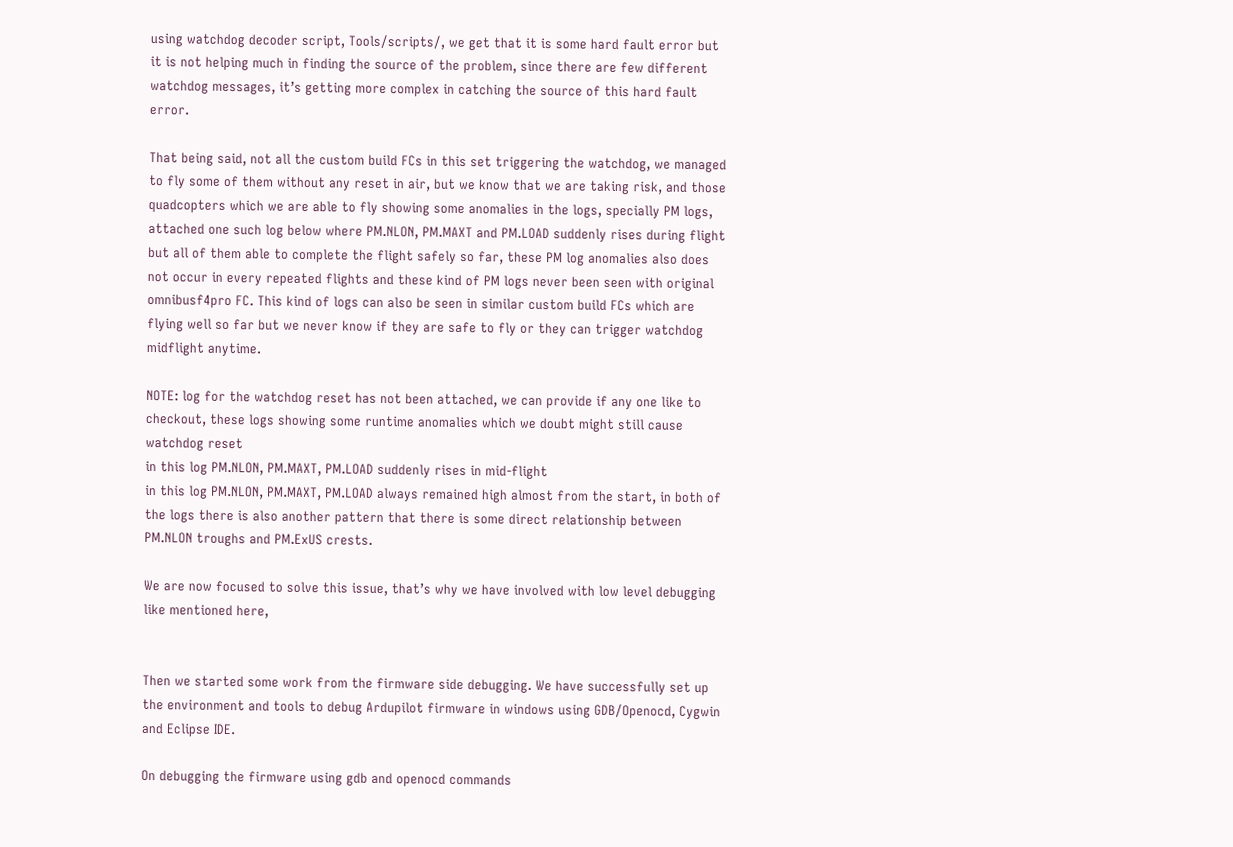using watchdog decoder script, Tools/scripts/, we get that it is some hard fault error but it is not helping much in finding the source of the problem, since there are few different watchdog messages, it’s getting more complex in catching the source of this hard fault error.

That being said, not all the custom build FCs in this set triggering the watchdog, we managed to fly some of them without any reset in air, but we know that we are taking risk, and those
quadcopters which we are able to fly showing some anomalies in the logs, specially PM logs,
attached one such log below where PM.NLON, PM.MAXT and PM.LOAD suddenly rises during flight but all of them able to complete the flight safely so far, these PM log anomalies also does not occur in every repeated flights and these kind of PM logs never been seen with original omnibusf4pro FC. This kind of logs can also be seen in similar custom build FCs which are flying well so far but we never know if they are safe to fly or they can trigger watchdog midflight anytime.

NOTE: log for the watchdog reset has not been attached, we can provide if any one like to checkout, these logs showing some runtime anomalies which we doubt might still cause watchdog reset
in this log PM.NLON, PM.MAXT, PM.LOAD suddenly rises in mid-flight
in this log PM.NLON, PM.MAXT, PM.LOAD always remained high almost from the start, in both of the logs there is also another pattern that there is some direct relationship between PM.NLON troughs and PM.ExUS crests.

We are now focused to solve this issue, that’s why we have involved with low level debugging
like mentioned here,


Then we started some work from the firmware side debugging. We have successfully set up the environment and tools to debug Ardupilot firmware in windows using GDB/Openocd, Cygwin and Eclipse IDE.

On debugging the firmware using gdb and openocd commands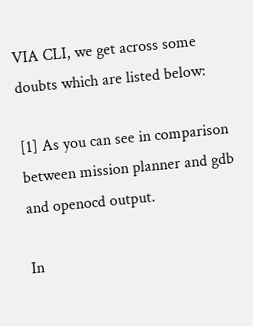VIA CLI, we get across some doubts which are listed below:

[1] As you can see in comparison between mission planner and gdb and openocd output.

In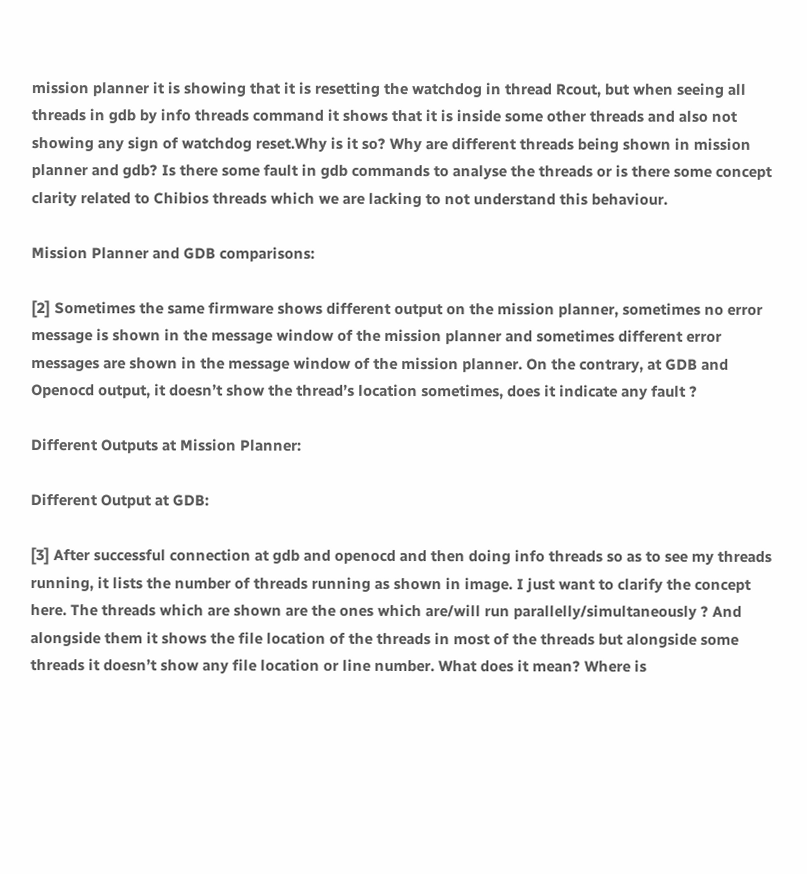mission planner it is showing that it is resetting the watchdog in thread Rcout, but when seeing all threads in gdb by info threads command it shows that it is inside some other threads and also not showing any sign of watchdog reset.Why is it so? Why are different threads being shown in mission planner and gdb? Is there some fault in gdb commands to analyse the threads or is there some concept clarity related to Chibios threads which we are lacking to not understand this behaviour.

Mission Planner and GDB comparisons:

[2] Sometimes the same firmware shows different output on the mission planner, sometimes no error message is shown in the message window of the mission planner and sometimes different error messages are shown in the message window of the mission planner. On the contrary, at GDB and Openocd output, it doesn’t show the thread’s location sometimes, does it indicate any fault ?

Different Outputs at Mission Planner:

Different Output at GDB:

[3] After successful connection at gdb and openocd and then doing info threads so as to see my threads running, it lists the number of threads running as shown in image. I just want to clarify the concept here. The threads which are shown are the ones which are/will run parallelly/simultaneously ? And alongside them it shows the file location of the threads in most of the threads but alongside some threads it doesn’t show any file location or line number. What does it mean? Where is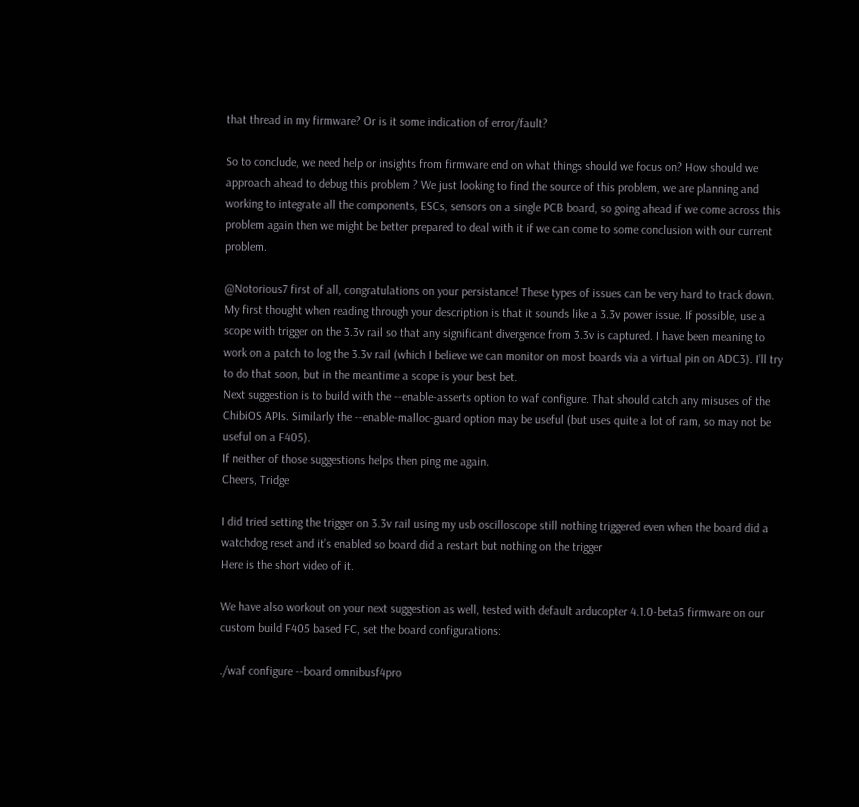that thread in my firmware? Or is it some indication of error/fault?

So to conclude, we need help or insights from firmware end on what things should we focus on? How should we approach ahead to debug this problem ? We just looking to find the source of this problem, we are planning and working to integrate all the components, ESCs, sensors on a single PCB board, so going ahead if we come across this problem again then we might be better prepared to deal with it if we can come to some conclusion with our current problem.

@Notorious7 first of all, congratulations on your persistance! These types of issues can be very hard to track down.
My first thought when reading through your description is that it sounds like a 3.3v power issue. If possible, use a scope with trigger on the 3.3v rail so that any significant divergence from 3.3v is captured. I have been meaning to work on a patch to log the 3.3v rail (which I believe we can monitor on most boards via a virtual pin on ADC3). I’ll try to do that soon, but in the meantime a scope is your best bet.
Next suggestion is to build with the --enable-asserts option to waf configure. That should catch any misuses of the ChibiOS APIs. Similarly the --enable-malloc-guard option may be useful (but uses quite a lot of ram, so may not be useful on a F405).
If neither of those suggestions helps then ping me again.
Cheers, Tridge

I did tried setting the trigger on 3.3v rail using my usb oscilloscope still nothing triggered even when the board did a watchdog reset and it’s enabled so board did a restart but nothing on the trigger
Here is the short video of it.

We have also workout on your next suggestion as well, tested with default arducopter 4.1.0-beta5 firmware on our custom build F405 based FC, set the board configurations:

./waf configure --board omnibusf4pro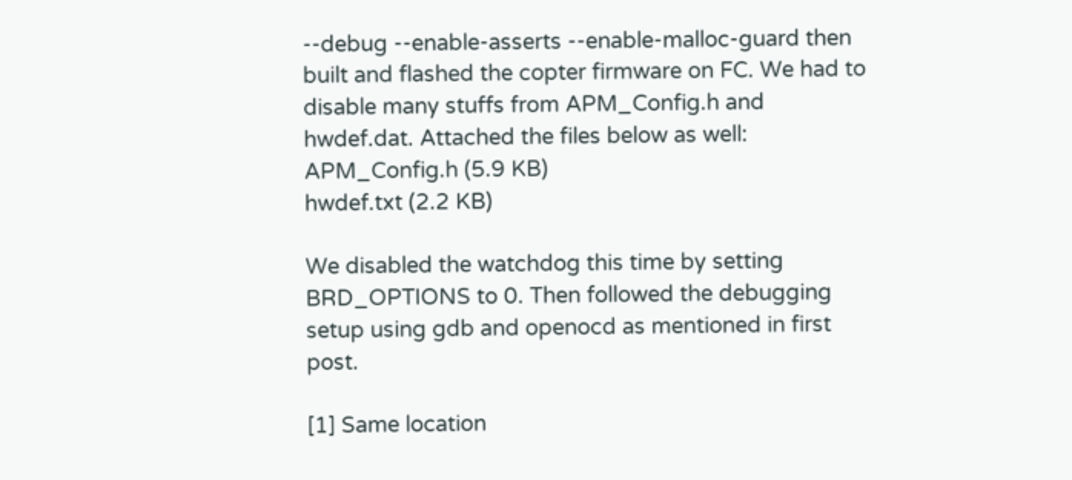--debug --enable-asserts --enable-malloc-guard then built and flashed the copter firmware on FC. We had to disable many stuffs from APM_Config.h and hwdef.dat. Attached the files below as well: APM_Config.h (5.9 KB)
hwdef.txt (2.2 KB)

We disabled the watchdog this time by setting BRD_OPTIONS to 0. Then followed the debugging setup using gdb and openocd as mentioned in first post.

[1] Same location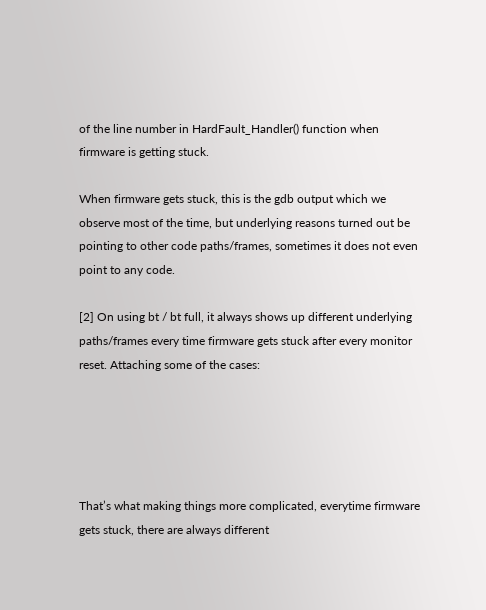of the line number in HardFault_Handler() function when firmware is getting stuck.

When firmware gets stuck, this is the gdb output which we observe most of the time, but underlying reasons turned out be pointing to other code paths/frames, sometimes it does not even point to any code.

[2] On using bt / bt full, it always shows up different underlying paths/frames every time firmware gets stuck after every monitor reset. Attaching some of the cases:





That’s what making things more complicated, everytime firmware gets stuck, there are always different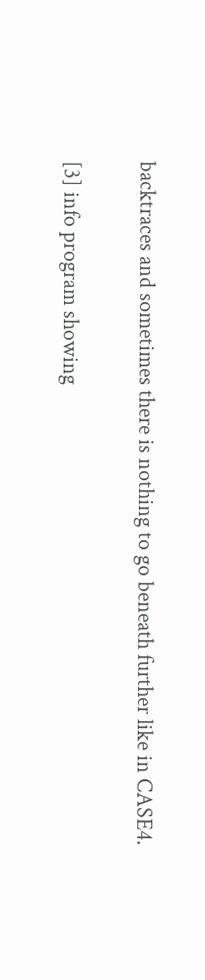backtraces and sometimes there is nothing to go beneath further like in CASE4.

[3] info program showing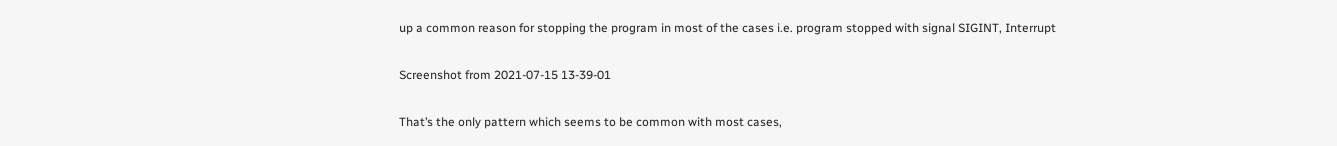up a common reason for stopping the program in most of the cases i.e. program stopped with signal SIGINT, Interrupt

Screenshot from 2021-07-15 13-39-01

That’s the only pattern which seems to be common with most cases,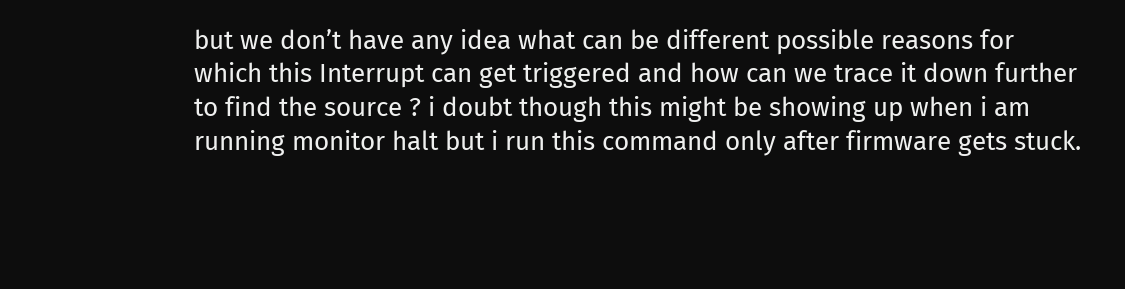but we don’t have any idea what can be different possible reasons for which this Interrupt can get triggered and how can we trace it down further to find the source ? i doubt though this might be showing up when i am running monitor halt but i run this command only after firmware gets stuck.